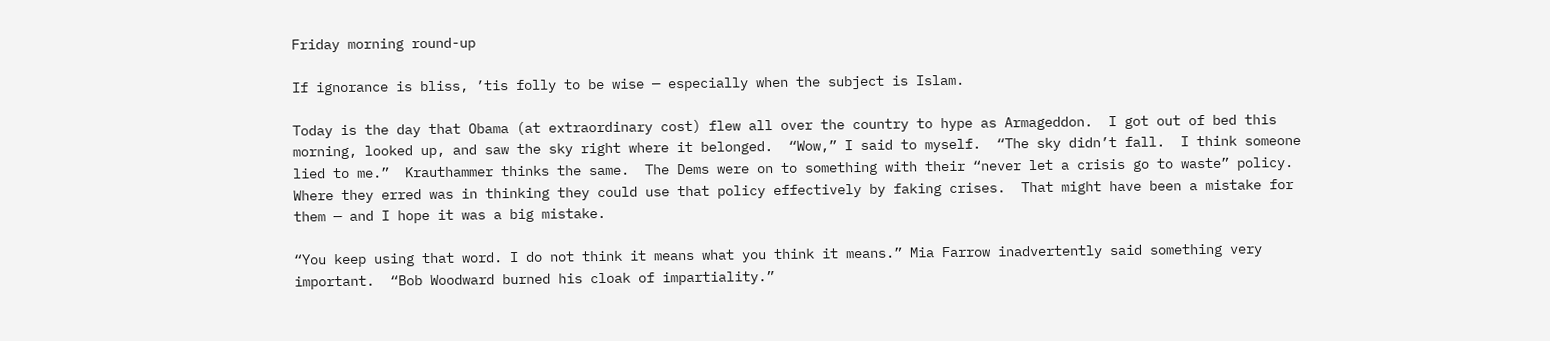Friday morning round-up

If ignorance is bliss, ’tis folly to be wise — especially when the subject is Islam.

Today is the day that Obama (at extraordinary cost) flew all over the country to hype as Armageddon.  I got out of bed this morning, looked up, and saw the sky right where it belonged.  “Wow,” I said to myself.  “The sky didn’t fall.  I think someone lied to me.”  Krauthammer thinks the same.  The Dems were on to something with their “never let a crisis go to waste” policy.  Where they erred was in thinking they could use that policy effectively by faking crises.  That might have been a mistake for them — and I hope it was a big mistake.

“You keep using that word. I do not think it means what you think it means.” Mia Farrow inadvertently said something very important.  “Bob Woodward burned his cloak of impartiality.”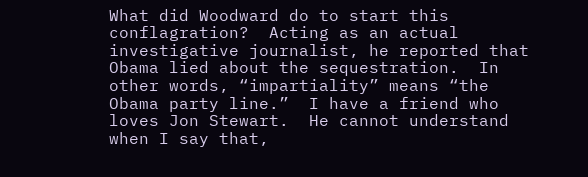What did Woodward do to start this conflagration?  Acting as an actual investigative journalist, he reported that Obama lied about the sequestration.  In other words, “impartiality” means “the Obama party line.”  I have a friend who loves Jon Stewart.  He cannot understand when I say that,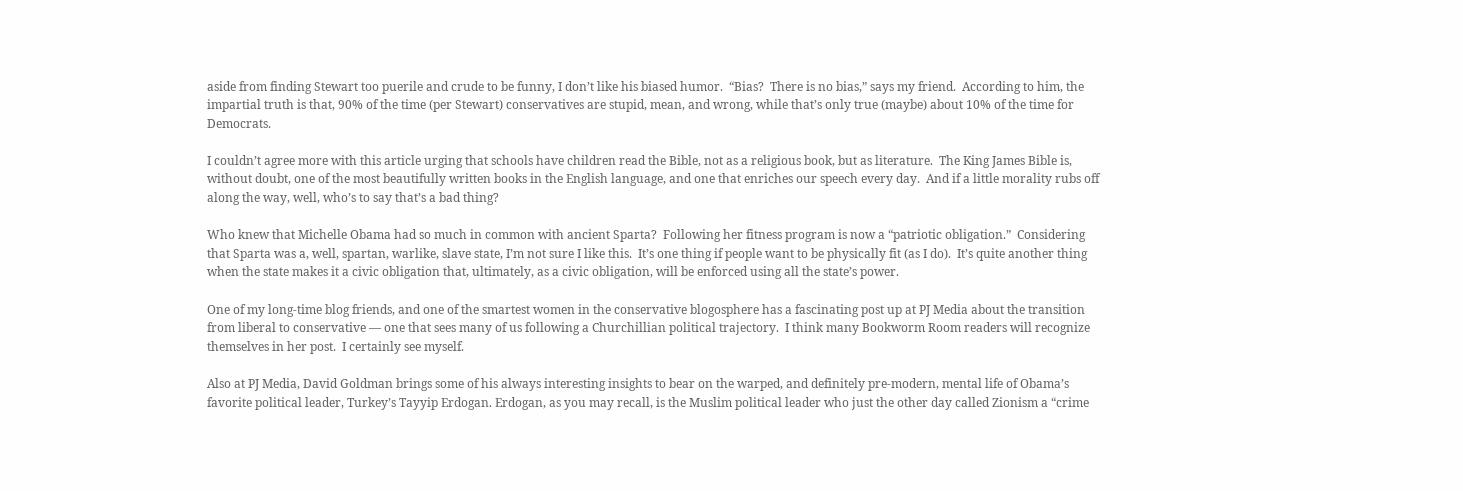aside from finding Stewart too puerile and crude to be funny, I don’t like his biased humor.  “Bias?  There is no bias,” says my friend.  According to him, the impartial truth is that, 90% of the time (per Stewart) conservatives are stupid, mean, and wrong, while that’s only true (maybe) about 10% of the time for Democrats.

I couldn’t agree more with this article urging that schools have children read the Bible, not as a religious book, but as literature.  The King James Bible is, without doubt, one of the most beautifully written books in the English language, and one that enriches our speech every day.  And if a little morality rubs off along the way, well, who’s to say that’s a bad thing?

Who knew that Michelle Obama had so much in common with ancient Sparta?  Following her fitness program is now a “patriotic obligation.”  Considering that Sparta was a, well, spartan, warlike, slave state, I’m not sure I like this.  It’s one thing if people want to be physically fit (as I do).  It’s quite another thing when the state makes it a civic obligation that, ultimately, as a civic obligation, will be enforced using all the state’s power.

One of my long-time blog friends, and one of the smartest women in the conservative blogosphere has a fascinating post up at PJ Media about the transition from liberal to conservative — one that sees many of us following a Churchillian political trajectory.  I think many Bookworm Room readers will recognize themselves in her post.  I certainly see myself.

Also at PJ Media, David Goldman brings some of his always interesting insights to bear on the warped, and definitely pre-modern, mental life of Obama’s favorite political leader, Turkey’s Tayyip Erdogan. Erdogan, as you may recall, is the Muslim political leader who just the other day called Zionism a “crime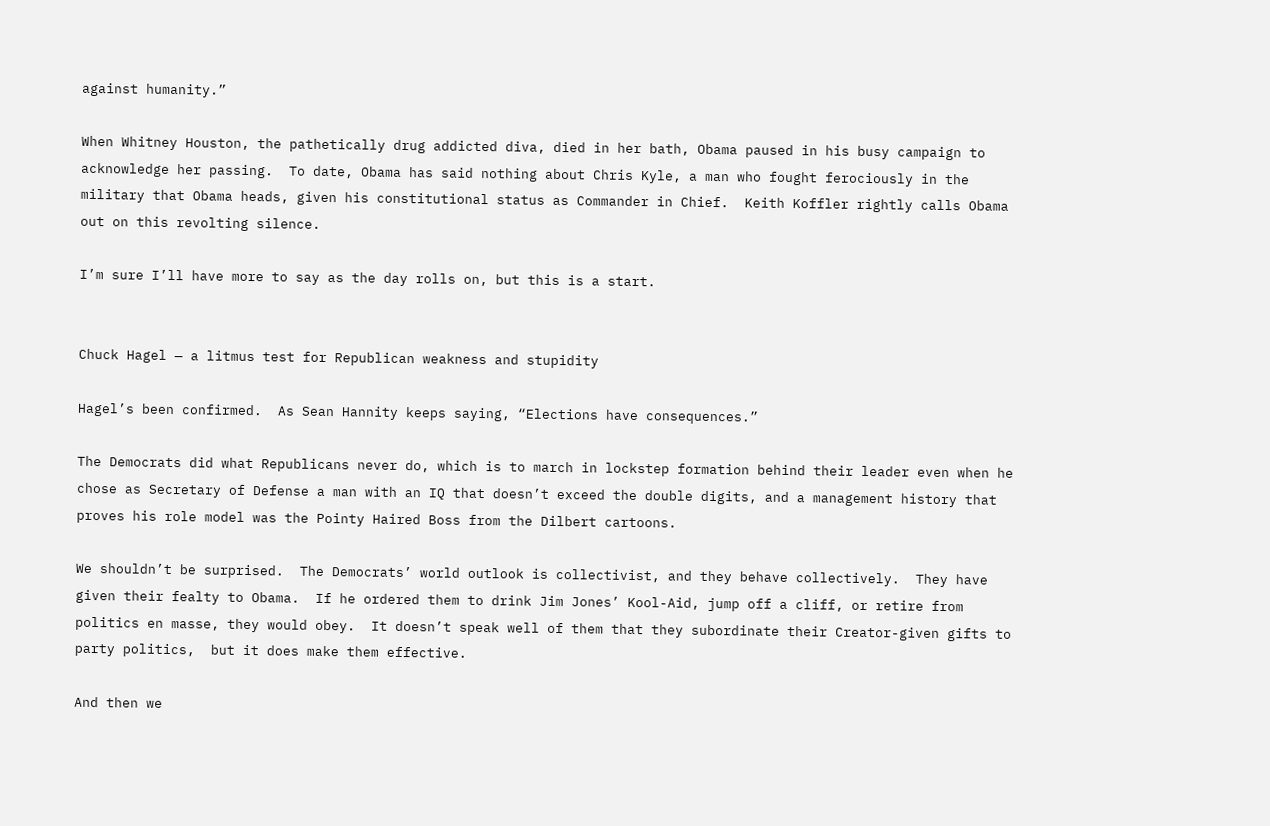against humanity.”

When Whitney Houston, the pathetically drug addicted diva, died in her bath, Obama paused in his busy campaign to acknowledge her passing.  To date, Obama has said nothing about Chris Kyle, a man who fought ferociously in the military that Obama heads, given his constitutional status as Commander in Chief.  Keith Koffler rightly calls Obama out on this revolting silence.

I’m sure I’ll have more to say as the day rolls on, but this is a start.


Chuck Hagel — a litmus test for Republican weakness and stupidity

Hagel’s been confirmed.  As Sean Hannity keeps saying, “Elections have consequences.”

The Democrats did what Republicans never do, which is to march in lockstep formation behind their leader even when he chose as Secretary of Defense a man with an IQ that doesn’t exceed the double digits, and a management history that proves his role model was the Pointy Haired Boss from the Dilbert cartoons.

We shouldn’t be surprised.  The Democrats’ world outlook is collectivist, and they behave collectively.  They have given their fealty to Obama.  If he ordered them to drink Jim Jones’ Kool-Aid, jump off a cliff, or retire from politics en masse, they would obey.  It doesn’t speak well of them that they subordinate their Creator-given gifts to party politics,  but it does make them effective.

And then we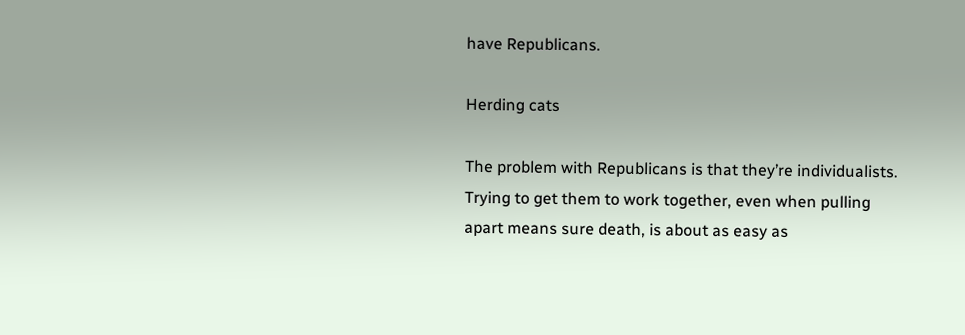have Republicans.

Herding cats

The problem with Republicans is that they’re individualists.  Trying to get them to work together, even when pulling apart means sure death, is about as easy as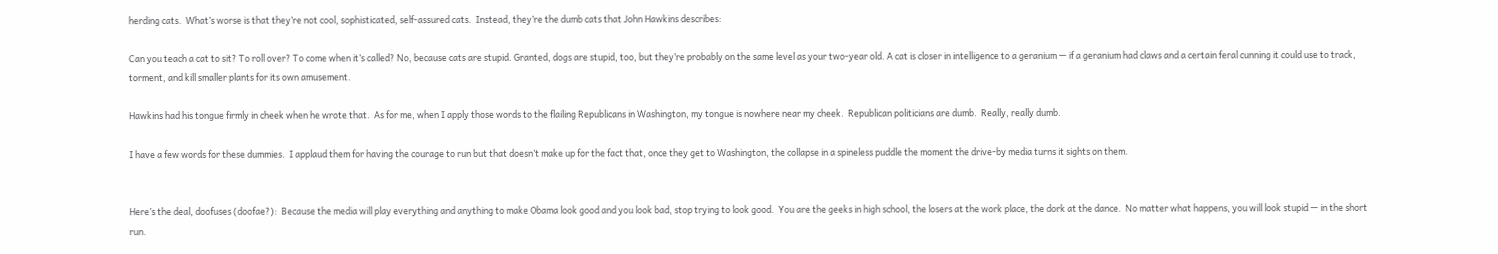herding cats.  What’s worse is that they’re not cool, sophisticated, self-assured cats.  Instead, they’re the dumb cats that John Hawkins describes:

Can you teach a cat to sit? To roll over? To come when it’s called? No, because cats are stupid. Granted, dogs are stupid, too, but they’re probably on the same level as your two-year old. A cat is closer in intelligence to a geranium — if a geranium had claws and a certain feral cunning it could use to track, torment, and kill smaller plants for its own amusement.

Hawkins had his tongue firmly in cheek when he wrote that.  As for me, when I apply those words to the flailing Republicans in Washington, my tongue is nowhere near my cheek.  Republican politicians are dumb.  Really, really dumb.

I have a few words for these dummies.  I applaud them for having the courage to run but that doesn’t make up for the fact that, once they get to Washington, the collapse in a spineless puddle the moment the drive-by media turns it sights on them.


Here’s the deal, doofuses (doofae?):  Because the media will play everything and anything to make Obama look good and you look bad, stop trying to look good.  You are the geeks in high school, the losers at the work place, the dork at the dance.  No matter what happens, you will look stupid — in the short run.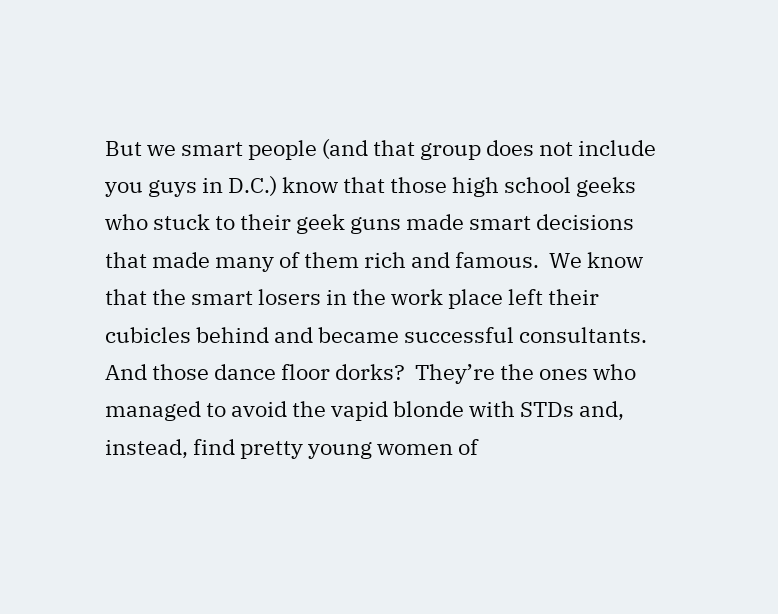But we smart people (and that group does not include you guys in D.C.) know that those high school geeks who stuck to their geek guns made smart decisions that made many of them rich and famous.  We know that the smart losers in the work place left their cubicles behind and became successful consultants.  And those dance floor dorks?  They’re the ones who managed to avoid the vapid blonde with STDs and, instead, find pretty young women of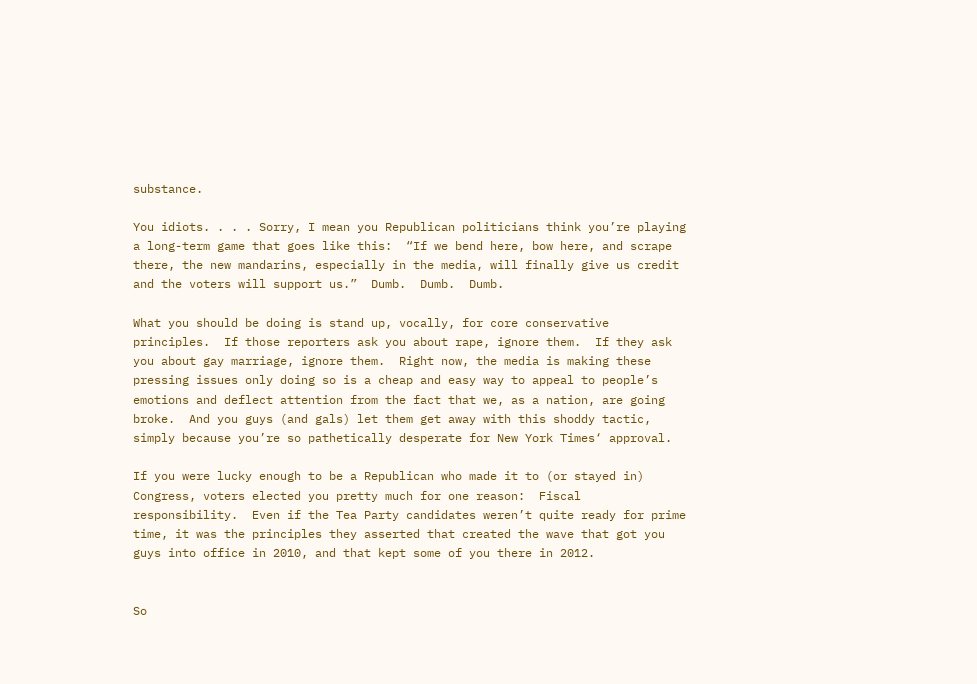substance.

You idiots. . . . Sorry, I mean you Republican politicians think you’re playing a long-term game that goes like this:  “If we bend here, bow here, and scrape there, the new mandarins, especially in the media, will finally give us credit and the voters will support us.”  Dumb.  Dumb.  Dumb.

What you should be doing is stand up, vocally, for core conservative principles.  If those reporters ask you about rape, ignore them.  If they ask you about gay marriage, ignore them.  Right now, the media is making these pressing issues only doing so is a cheap and easy way to appeal to people’s emotions and deflect attention from the fact that we, as a nation, are going broke.  And you guys (and gals) let them get away with this shoddy tactic, simply because you’re so pathetically desperate for New York Times‘ approval.

If you were lucky enough to be a Republican who made it to (or stayed in) Congress, voters elected you pretty much for one reason:  Fiscal responsibility.  Even if the Tea Party candidates weren’t quite ready for prime time, it was the principles they asserted that created the wave that got you guys into office in 2010, and that kept some of you there in 2012.


So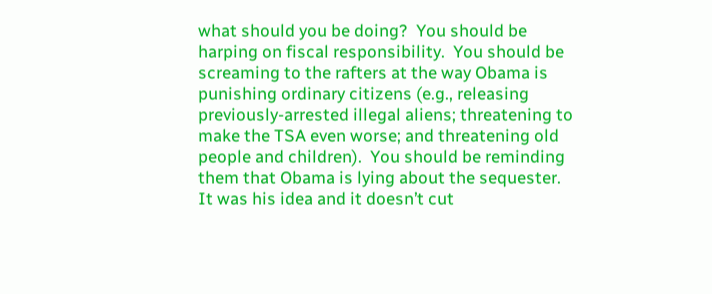what should you be doing?  You should be harping on fiscal responsibility.  You should be screaming to the rafters at the way Obama is punishing ordinary citizens (e.g., releasing previously-arrested illegal aliens; threatening to make the TSA even worse; and threatening old people and children).  You should be reminding them that Obama is lying about the sequester.  It was his idea and it doesn’t cut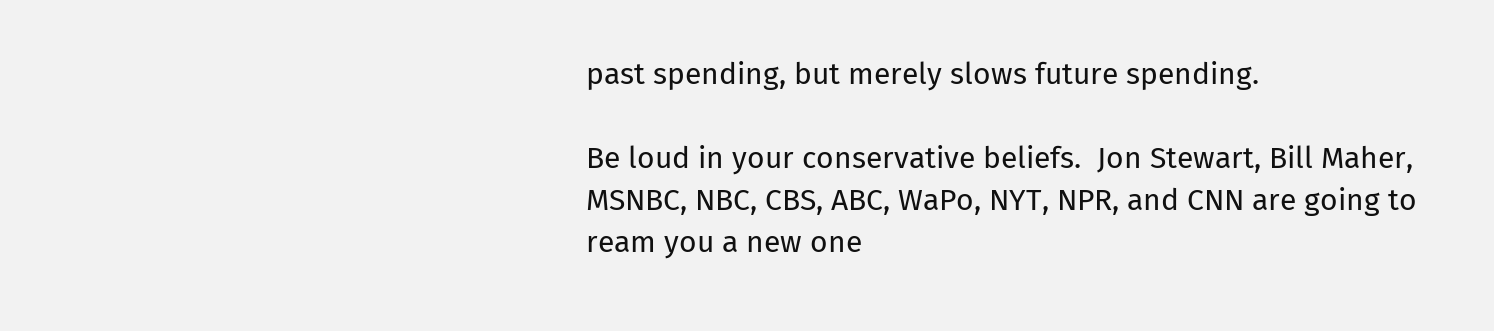past spending, but merely slows future spending.

Be loud in your conservative beliefs.  Jon Stewart, Bill Maher, MSNBC, NBC, CBS, ABC, WaPo, NYT, NPR, and CNN are going to ream you a new one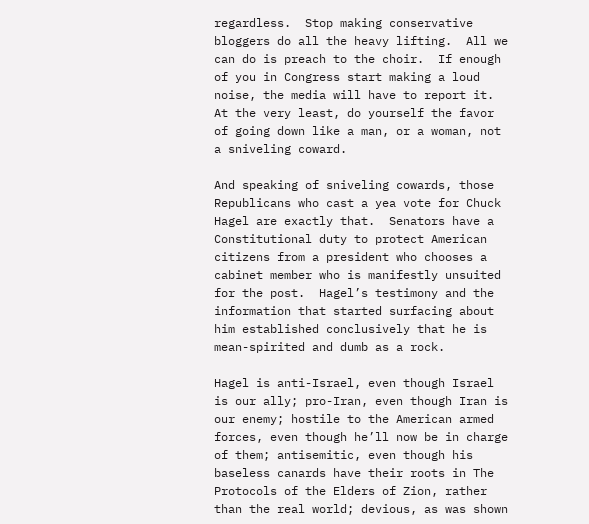regardless.  Stop making conservative bloggers do all the heavy lifting.  All we can do is preach to the choir.  If enough of you in Congress start making a loud noise, the media will have to report it.  At the very least, do yourself the favor of going down like a man, or a woman, not a sniveling coward.

And speaking of sniveling cowards, those Republicans who cast a yea vote for Chuck Hagel are exactly that.  Senators have a Constitutional duty to protect American citizens from a president who chooses a cabinet member who is manifestly unsuited for the post.  Hagel’s testimony and the information that started surfacing about him established conclusively that he is mean-spirited and dumb as a rock.

Hagel is anti-Israel, even though Israel is our ally; pro-Iran, even though Iran is our enemy; hostile to the American armed forces, even though he’ll now be in charge of them; antisemitic, even though his baseless canards have their roots in The Protocols of the Elders of Zion, rather than the real world; devious, as was shown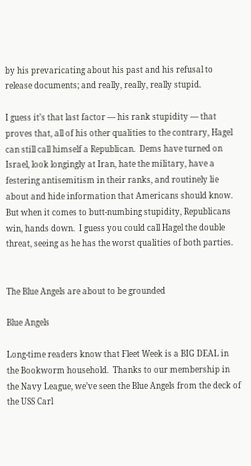by his prevaricating about his past and his refusal to release documents; and really, really, really stupid.

I guess it’s that last factor — his rank stupidity — that proves that, all of his other qualities to the contrary, Hagel can still call himself a Republican.  Dems have turned on Israel, look longingly at Iran, hate the military, have a festering antisemitism in their ranks, and routinely lie about and hide information that Americans should know.  But when it comes to butt-numbing stupidity, Republicans win, hands down.  I guess you could call Hagel the double threat, seeing as he has the worst qualities of both parties.


The Blue Angels are about to be grounded

Blue Angels

Long-time readers know that Fleet Week is a BIG DEAL in the Bookworm household.  Thanks to our membership in the Navy League, we’ve seen the Blue Angels from the deck of the USS Carl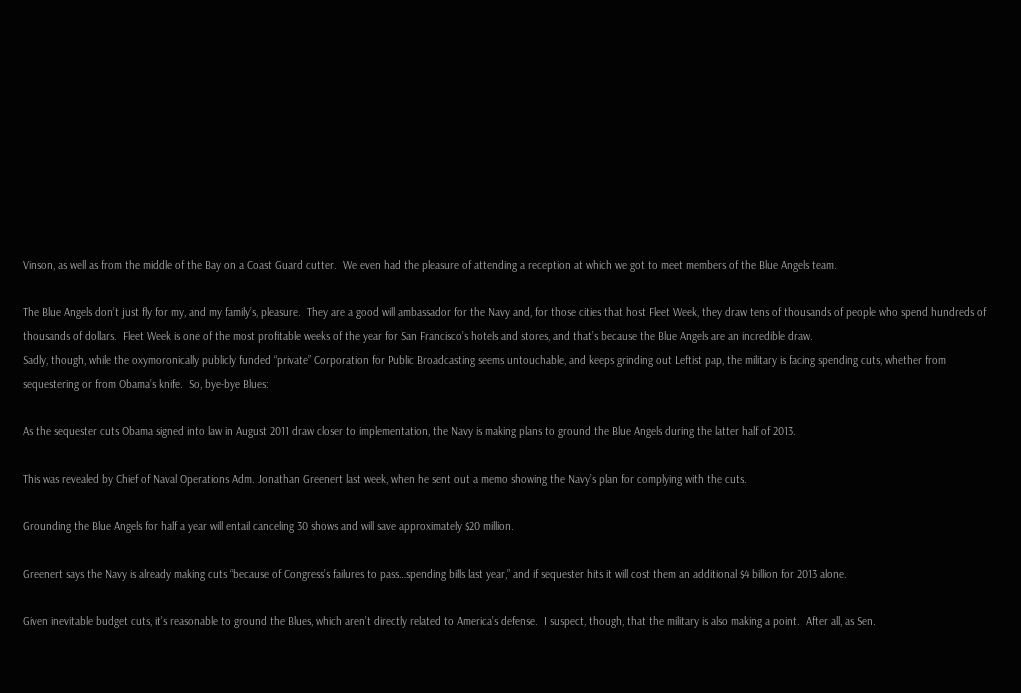Vinson, as well as from the middle of the Bay on a Coast Guard cutter.  We even had the pleasure of attending a reception at which we got to meet members of the Blue Angels team.

The Blue Angels don’t just fly for my, and my family’s, pleasure.  They are a good will ambassador for the Navy and, for those cities that host Fleet Week, they draw tens of thousands of people who spend hundreds of thousands of dollars.  Fleet Week is one of the most profitable weeks of the year for San Francisco’s hotels and stores, and that’s because the Blue Angels are an incredible draw.
Sadly, though, while the oxymoronically publicly funded “private” Corporation for Public Broadcasting seems untouchable, and keeps grinding out Leftist pap, the military is facing spending cuts, whether from sequestering or from Obama’s knife.  So, bye-bye Blues:

As the sequester cuts Obama signed into law in August 2011 draw closer to implementation, the Navy is making plans to ground the Blue Angels during the latter half of 2013.

This was revealed by Chief of Naval Operations Adm. Jonathan Greenert last week, when he sent out a memo showing the Navy’s plan for complying with the cuts.

Grounding the Blue Angels for half a year will entail canceling 30 shows and will save approximately $20 million.

Greenert says the Navy is already making cuts “because of Congress’s failures to pass…spending bills last year,” and if sequester hits it will cost them an additional $4 billion for 2013 alone.

Given inevitable budget cuts, it’s reasonable to ground the Blues, which aren’t directly related to America’s defense.  I suspect, though, that the military is also making a point.  After all, as Sen.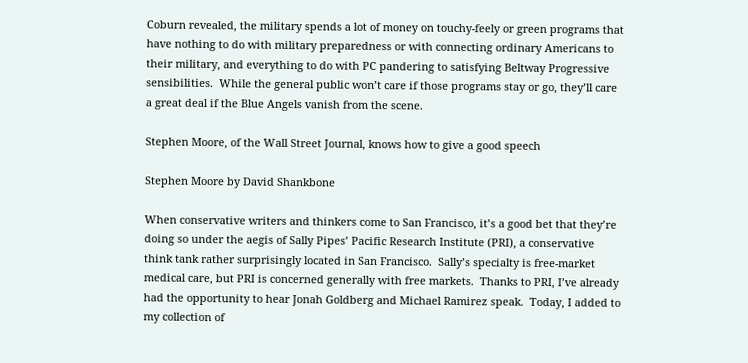Coburn revealed, the military spends a lot of money on touchy-feely or green programs that have nothing to do with military preparedness or with connecting ordinary Americans to their military, and everything to do with PC pandering to satisfying Beltway Progressive sensibilities.  While the general public won’t care if those programs stay or go, they’ll care a great deal if the Blue Angels vanish from the scene.

Stephen Moore, of the Wall Street Journal, knows how to give a good speech

Stephen Moore by David Shankbone

When conservative writers and thinkers come to San Francisco, it’s a good bet that they’re doing so under the aegis of Sally Pipes’ Pacific Research Institute (PRI), a conservative think tank rather surprisingly located in San Francisco.  Sally’s specialty is free-market medical care, but PRI is concerned generally with free markets.  Thanks to PRI, I’ve already had the opportunity to hear Jonah Goldberg and Michael Ramirez speak.  Today, I added to my collection of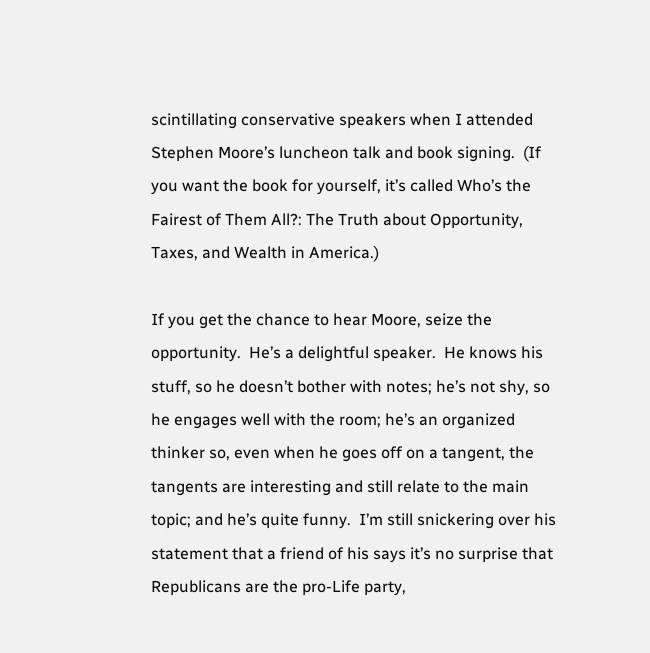scintillating conservative speakers when I attended Stephen Moore’s luncheon talk and book signing.  (If you want the book for yourself, it’s called Who’s the Fairest of Them All?: The Truth about Opportunity, Taxes, and Wealth in America.)

If you get the chance to hear Moore, seize the opportunity.  He’s a delightful speaker.  He knows his stuff, so he doesn’t bother with notes; he’s not shy, so he engages well with the room; he’s an organized thinker so, even when he goes off on a tangent, the tangents are interesting and still relate to the main topic; and he’s quite funny.  I’m still snickering over his statement that a friend of his says it’s no surprise that Republicans are the pro-Life party,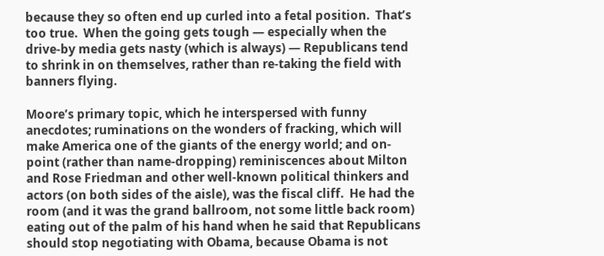because they so often end up curled into a fetal position.  That’s too true.  When the going gets tough — especially when the drive-by media gets nasty (which is always) — Republicans tend to shrink in on themselves, rather than re-taking the field with banners flying.

Moore’s primary topic, which he interspersed with funny anecdotes; ruminations on the wonders of fracking, which will make America one of the giants of the energy world; and on-point (rather than name-dropping) reminiscences about Milton and Rose Friedman and other well-known political thinkers and actors (on both sides of the aisle), was the fiscal cliff.  He had the room (and it was the grand ballroom, not some little back room) eating out of the palm of his hand when he said that Republicans should stop negotiating with Obama, because Obama is not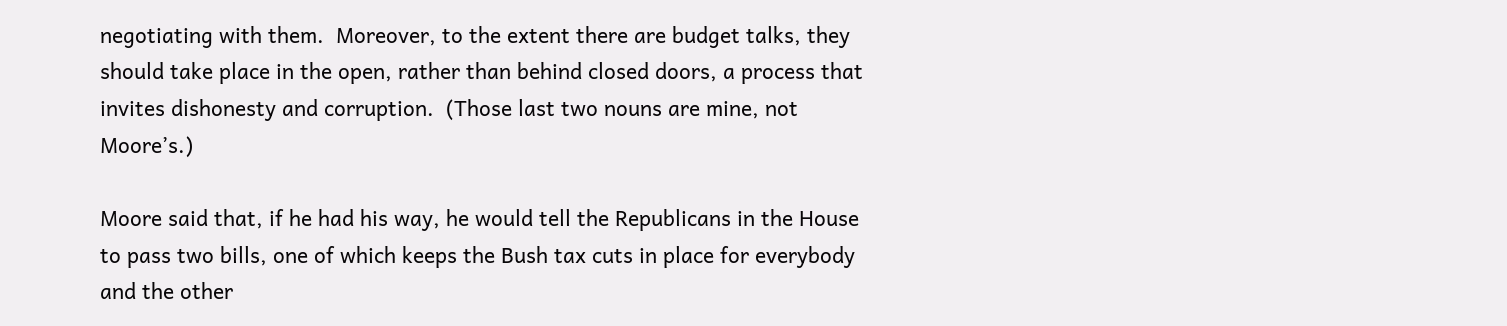negotiating with them.  Moreover, to the extent there are budget talks, they should take place in the open, rather than behind closed doors, a process that invites dishonesty and corruption.  (Those last two nouns are mine, not Moore’s.)

Moore said that, if he had his way, he would tell the Republicans in the House to pass two bills, one of which keeps the Bush tax cuts in place for everybody and the other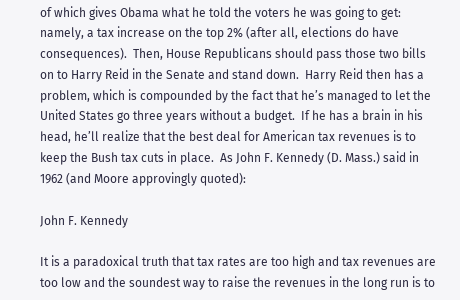of which gives Obama what he told the voters he was going to get:  namely, a tax increase on the top 2% (after all, elections do have consequences).  Then, House Republicans should pass those two bills on to Harry Reid in the Senate and stand down.  Harry Reid then has a problem, which is compounded by the fact that he’s managed to let the United States go three years without a budget.  If he has a brain in his head, he’ll realize that the best deal for American tax revenues is to keep the Bush tax cuts in place.  As John F. Kennedy (D. Mass.) said in 1962 (and Moore approvingly quoted):

John F. Kennedy

It is a paradoxical truth that tax rates are too high and tax revenues are too low and the soundest way to raise the revenues in the long run is to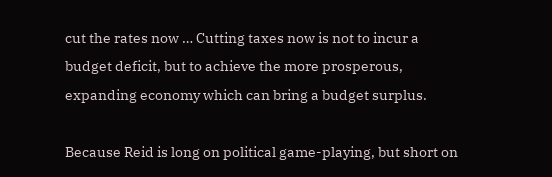cut the rates now … Cutting taxes now is not to incur a budget deficit, but to achieve the more prosperous, expanding economy which can bring a budget surplus.

Because Reid is long on political game-playing, but short on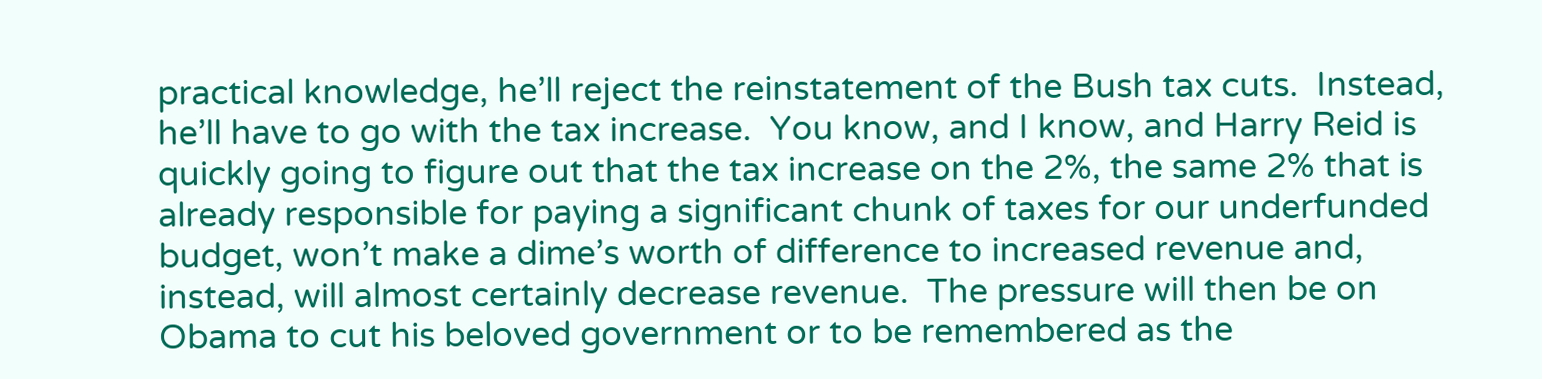practical knowledge, he’ll reject the reinstatement of the Bush tax cuts.  Instead, he’ll have to go with the tax increase.  You know, and I know, and Harry Reid is quickly going to figure out that the tax increase on the 2%, the same 2% that is already responsible for paying a significant chunk of taxes for our underfunded budget, won’t make a dime’s worth of difference to increased revenue and, instead, will almost certainly decrease revenue.  The pressure will then be on Obama to cut his beloved government or to be remembered as the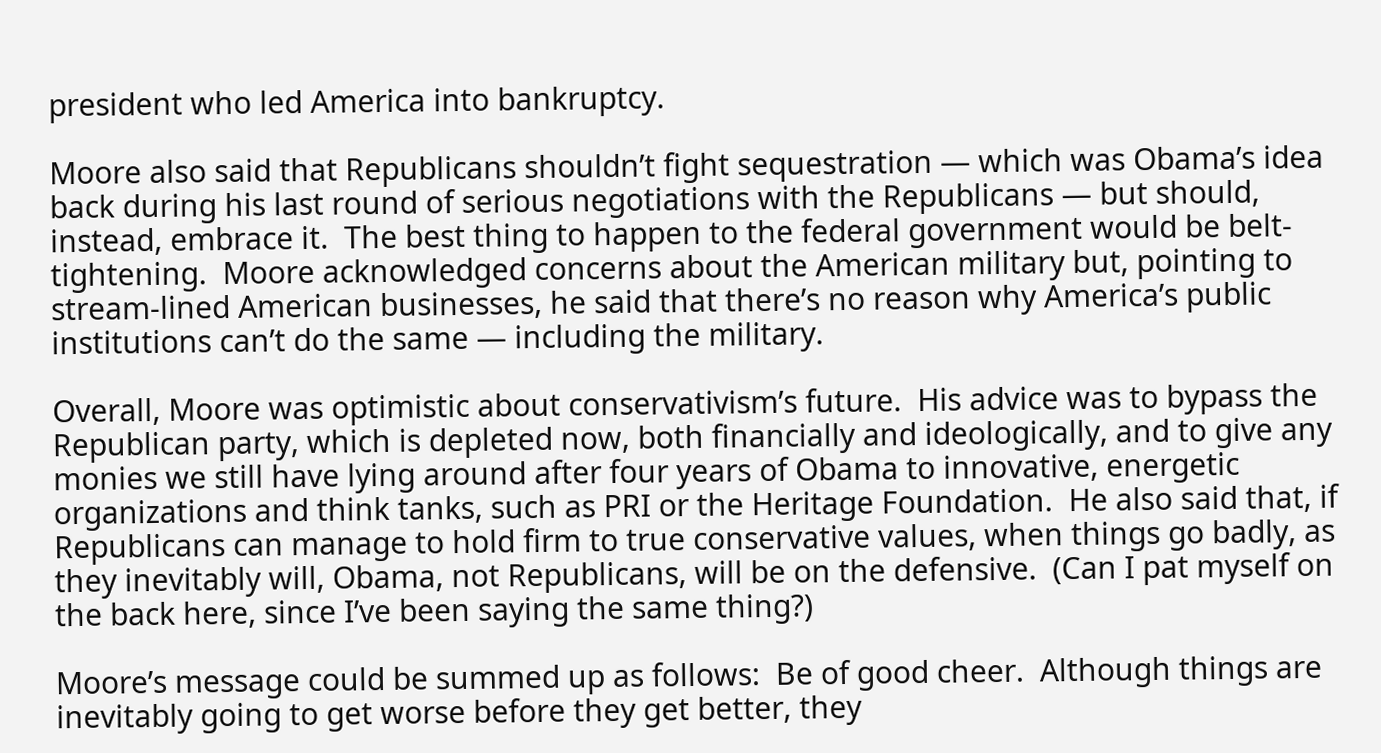president who led America into bankruptcy.

Moore also said that Republicans shouldn’t fight sequestration — which was Obama’s idea back during his last round of serious negotiations with the Republicans — but should, instead, embrace it.  The best thing to happen to the federal government would be belt-tightening.  Moore acknowledged concerns about the American military but, pointing to stream-lined American businesses, he said that there’s no reason why America’s public institutions can’t do the same — including the military.

Overall, Moore was optimistic about conservativism’s future.  His advice was to bypass the Republican party, which is depleted now, both financially and ideologically, and to give any monies we still have lying around after four years of Obama to innovative, energetic organizations and think tanks, such as PRI or the Heritage Foundation.  He also said that, if Republicans can manage to hold firm to true conservative values, when things go badly, as they inevitably will, Obama, not Republicans, will be on the defensive.  (Can I pat myself on the back here, since I’ve been saying the same thing?)

Moore’s message could be summed up as follows:  Be of good cheer.  Although things are inevitably going to get worse before they get better, they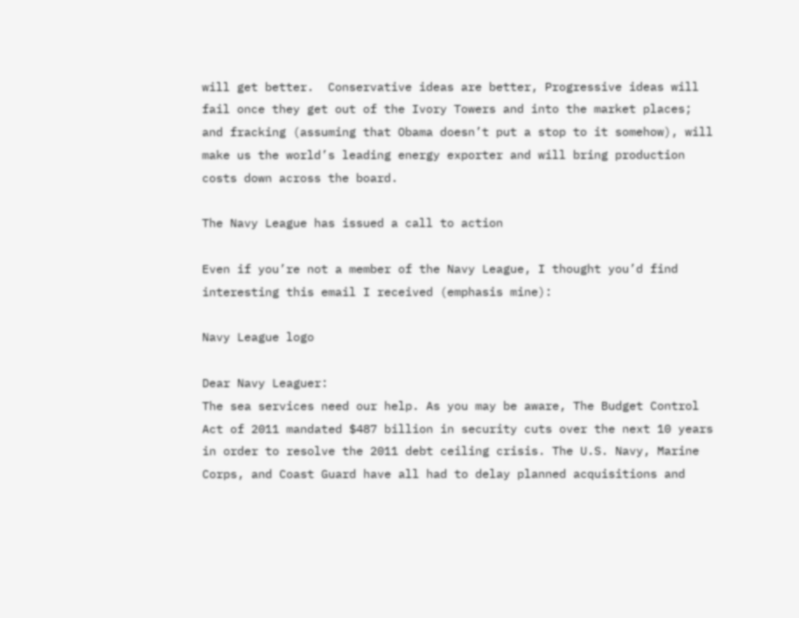will get better.  Conservative ideas are better, Progressive ideas will fail once they get out of the Ivory Towers and into the market places; and fracking (assuming that Obama doesn’t put a stop to it somehow), will make us the world’s leading energy exporter and will bring production costs down across the board.

The Navy League has issued a call to action

Even if you’re not a member of the Navy League, I thought you’d find interesting this email I received (emphasis mine):

Navy League logo

Dear Navy Leaguer:
The sea services need our help. As you may be aware, The Budget Control Act of 2011 mandated $487 billion in security cuts over the next 10 years in order to resolve the 2011 debt ceiling crisis. The U.S. Navy, Marine Corps, and Coast Guard have all had to delay planned acquisitions and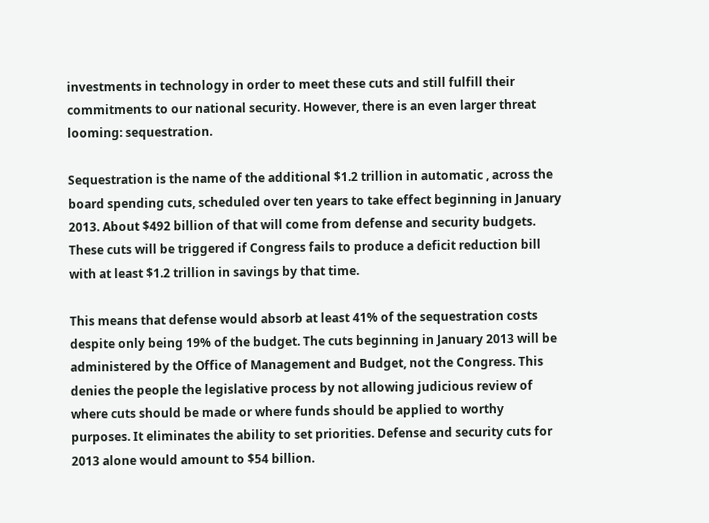investments in technology in order to meet these cuts and still fulfill their commitments to our national security. However, there is an even larger threat looming: sequestration.

Sequestration is the name of the additional $1.2 trillion in automatic , across the board spending cuts, scheduled over ten years to take effect beginning in January 2013. About $492 billion of that will come from defense and security budgets. These cuts will be triggered if Congress fails to produce a deficit reduction bill with at least $1.2 trillion in savings by that time.

This means that defense would absorb at least 41% of the sequestration costs despite only being 19% of the budget. The cuts beginning in January 2013 will be administered by the Office of Management and Budget, not the Congress. This denies the people the legislative process by not allowing judicious review of where cuts should be made or where funds should be applied to worthy purposes. It eliminates the ability to set priorities. Defense and security cuts for 2013 alone would amount to $54 billion.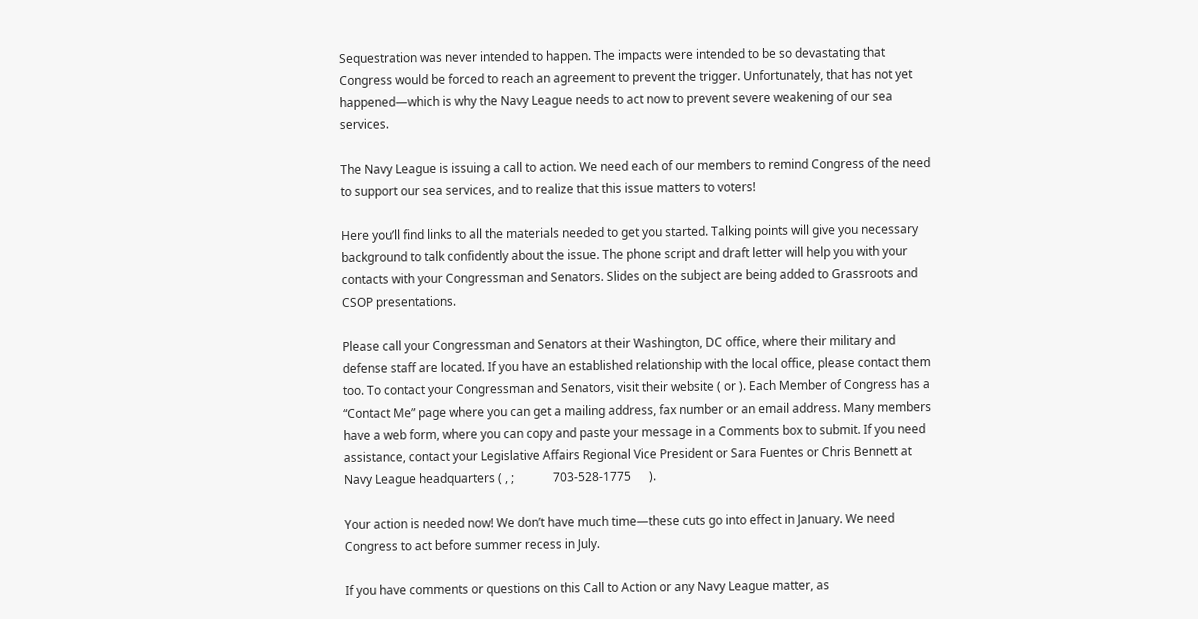Sequestration was never intended to happen. The impacts were intended to be so devastating that Congress would be forced to reach an agreement to prevent the trigger. Unfortunately, that has not yet happened—which is why the Navy League needs to act now to prevent severe weakening of our sea services.

The Navy League is issuing a call to action. We need each of our members to remind Congress of the need to support our sea services, and to realize that this issue matters to voters!

Here you’ll find links to all the materials needed to get you started. Talking points will give you necessary background to talk confidently about the issue. The phone script and draft letter will help you with your contacts with your Congressman and Senators. Slides on the subject are being added to Grassroots and CSOP presentations.

Please call your Congressman and Senators at their Washington, DC office, where their military and defense staff are located. If you have an established relationship with the local office, please contact them too. To contact your Congressman and Senators, visit their website ( or ). Each Member of Congress has a “Contact Me” page where you can get a mailing address, fax number or an email address. Many members have a web form, where you can copy and paste your message in a Comments box to submit. If you need assistance, contact your Legislative Affairs Regional Vice President or Sara Fuentes or Chris Bennett at Navy League headquarters ( , ;             703-528-1775      ).

Your action is needed now! We don’t have much time—these cuts go into effect in January. We need Congress to act before summer recess in July.

If you have comments or questions on this Call to Action or any Navy League matter, as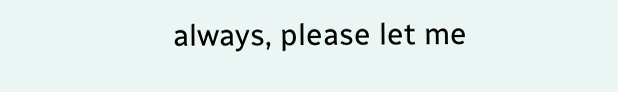always, please let me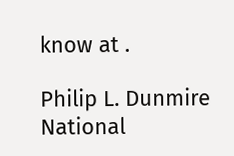know at .

Philip L. Dunmire
National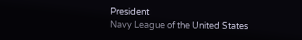President
Navy League of the United States